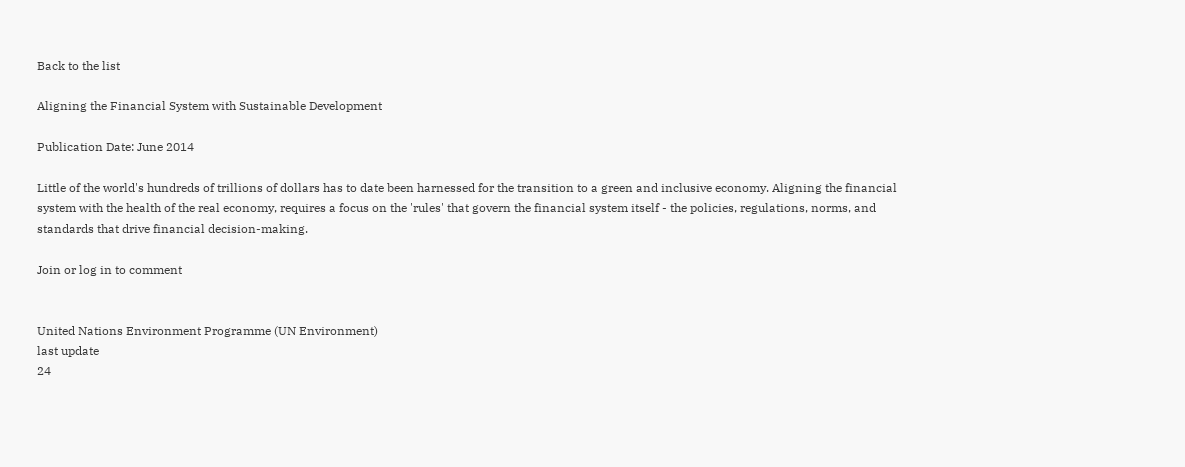Back to the list

Aligning the Financial System with Sustainable Development

Publication Date: June 2014

Little of the world's hundreds of trillions of dollars has to date been harnessed for the transition to a green and inclusive economy. Aligning the financial system with the health of the real economy, requires a focus on the 'rules' that govern the financial system itself - the policies, regulations, norms, and standards that drive financial decision-making.

Join or log in to comment


United Nations Environment Programme (UN Environment)
last update
24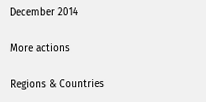December 2014

More actions

Regions & Countries